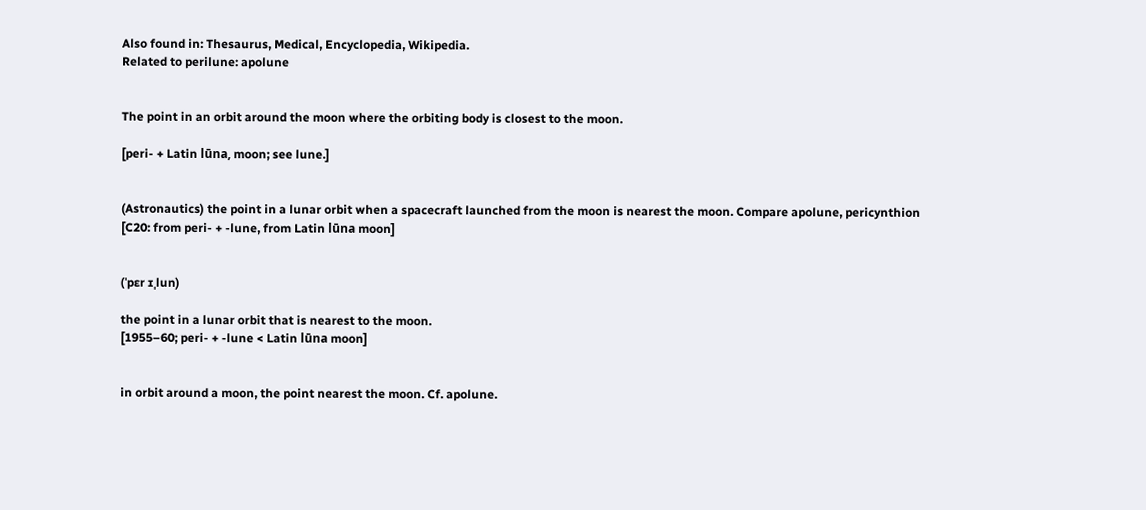Also found in: Thesaurus, Medical, Encyclopedia, Wikipedia.
Related to perilune: apolune


The point in an orbit around the moon where the orbiting body is closest to the moon.

[peri- + Latin lūna, moon; see lune.]


(Astronautics) the point in a lunar orbit when a spacecraft launched from the moon is nearest the moon. Compare apolune, pericynthion
[C20: from peri- + -lune, from Latin lūna moon]


(ˈpɛr ɪˌlun)

the point in a lunar orbit that is nearest to the moon.
[1955–60; peri- + -lune < Latin lūna moon]


in orbit around a moon, the point nearest the moon. Cf. apolune.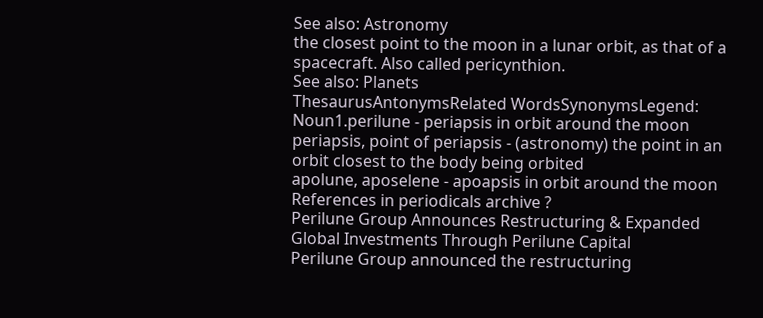See also: Astronomy
the closest point to the moon in a lunar orbit, as that of a spacecraft. Also called pericynthion.
See also: Planets
ThesaurusAntonymsRelated WordsSynonymsLegend:
Noun1.perilune - periapsis in orbit around the moon
periapsis, point of periapsis - (astronomy) the point in an orbit closest to the body being orbited
apolune, aposelene - apoapsis in orbit around the moon
References in periodicals archive ?
Perilune Group Announces Restructuring & Expanded Global Investments Through Perilune Capital
Perilune Group announced the restructuring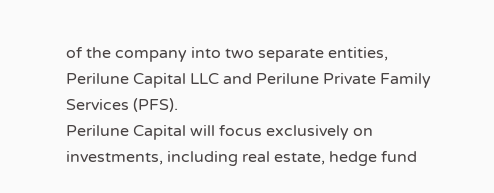of the company into two separate entities, Perilune Capital LLC and Perilune Private Family Services (PFS).
Perilune Capital will focus exclusively on investments, including real estate, hedge fund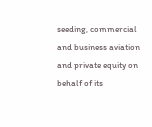seeding, commercial and business aviation and private equity on behalf of its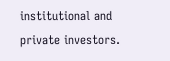institutional and private investors.